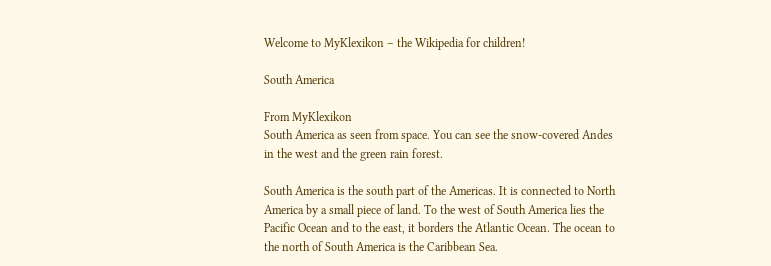Welcome to MyKlexikon – the Wikipedia for children!

South America

From MyKlexikon
South America as seen from space. You can see the snow-covered Andes in the west and the green rain forest.

South America is the south part of the Americas. It is connected to North America by a small piece of land. To the west of South America lies the Pacific Ocean and to the east, it borders the Atlantic Ocean. The ocean to the north of South America is the Caribbean Sea.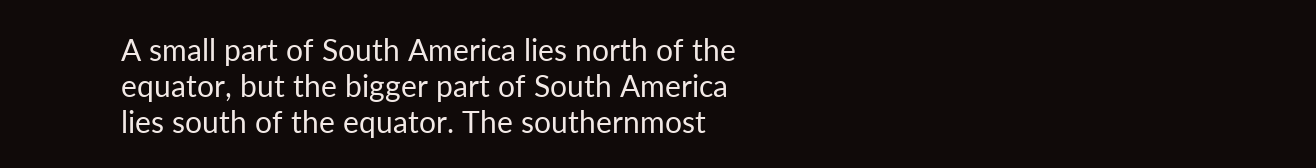A small part of South America lies north of the equator, but the bigger part of South America lies south of the equator. The southernmost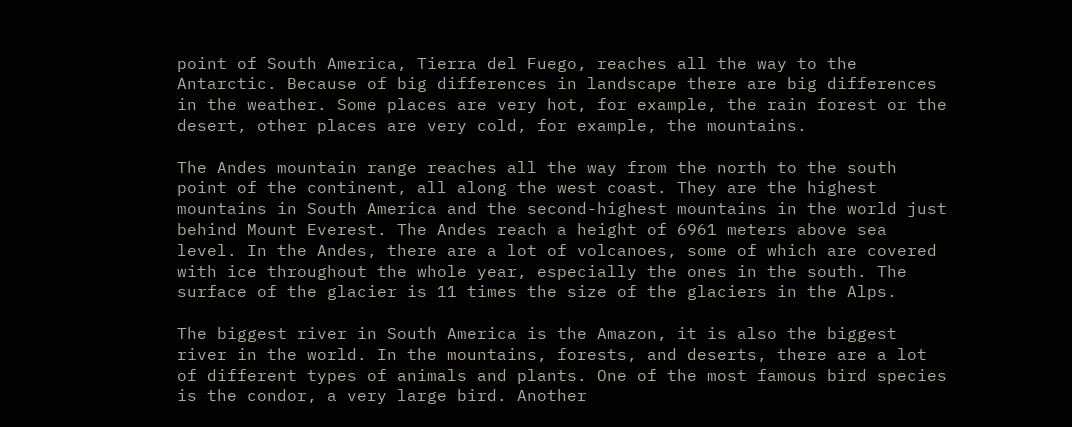point of South America, Tierra del Fuego, reaches all the way to the Antarctic. Because of big differences in landscape there are big differences in the weather. Some places are very hot, for example, the rain forest or the desert, other places are very cold, for example, the mountains.

The Andes mountain range reaches all the way from the north to the south point of the continent, all along the west coast. They are the highest mountains in South America and the second-highest mountains in the world just behind Mount Everest. The Andes reach a height of 6961 meters above sea level. In the Andes, there are a lot of volcanoes, some of which are covered with ice throughout the whole year, especially the ones in the south. The surface of the glacier is 11 times the size of the glaciers in the Alps.

The biggest river in South America is the Amazon, it is also the biggest river in the world. In the mountains, forests, and deserts, there are a lot of different types of animals and plants. One of the most famous bird species is the condor, a very large bird. Another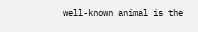well-known animal is the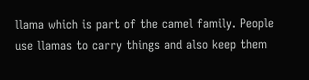llama which is part of the camel family. People use llamas to carry things and also keep them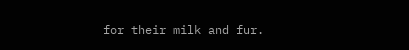for their milk and fur.